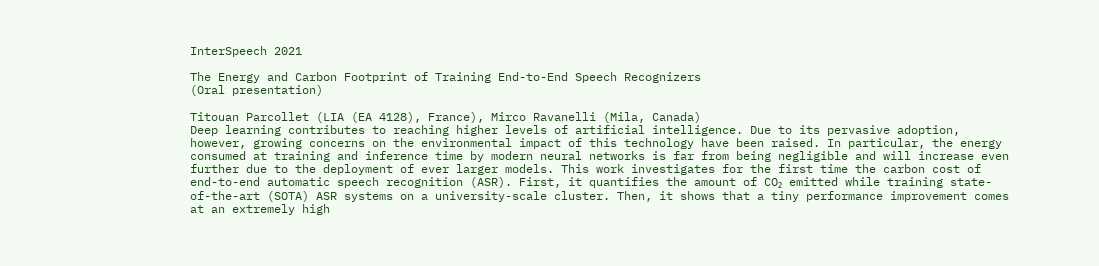InterSpeech 2021

The Energy and Carbon Footprint of Training End-to-End Speech Recognizers
(Oral presentation)

Titouan Parcollet (LIA (EA 4128), France), Mirco Ravanelli (Mila, Canada)
Deep learning contributes to reaching higher levels of artificial intelligence. Due to its pervasive adoption, however, growing concerns on the environmental impact of this technology have been raised. In particular, the energy consumed at training and inference time by modern neural networks is far from being negligible and will increase even further due to the deployment of ever larger models. This work investigates for the first time the carbon cost of end-to-end automatic speech recognition (ASR). First, it quantifies the amount of CO₂ emitted while training state-of-the-art (SOTA) ASR systems on a university-scale cluster. Then, it shows that a tiny performance improvement comes at an extremely high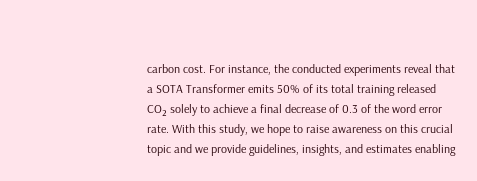carbon cost. For instance, the conducted experiments reveal that a SOTA Transformer emits 50% of its total training released CO₂ solely to achieve a final decrease of 0.3 of the word error rate. With this study, we hope to raise awareness on this crucial topic and we provide guidelines, insights, and estimates enabling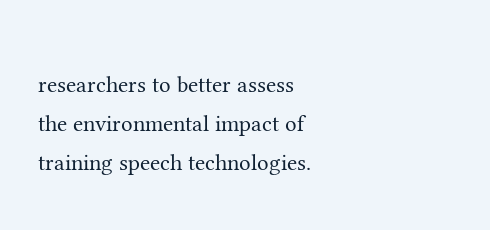researchers to better assess the environmental impact of training speech technologies.